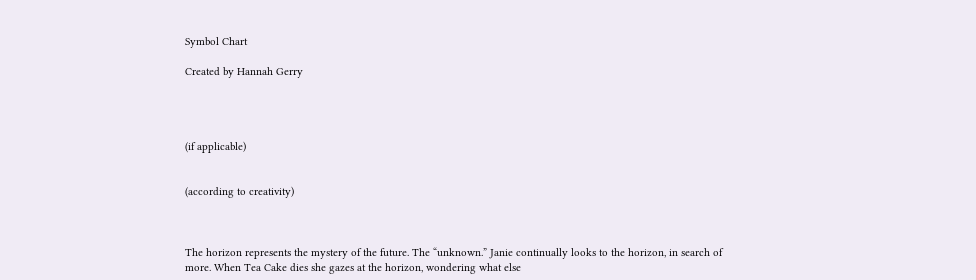Symbol Chart

Created by Hannah Gerry




(if applicable)


(according to creativity)



The horizon represents the mystery of the future. The “unknown.” Janie continually looks to the horizon, in search of more. When Tea Cake dies she gazes at the horizon, wondering what else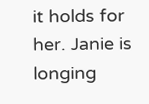it holds for her. Janie is longing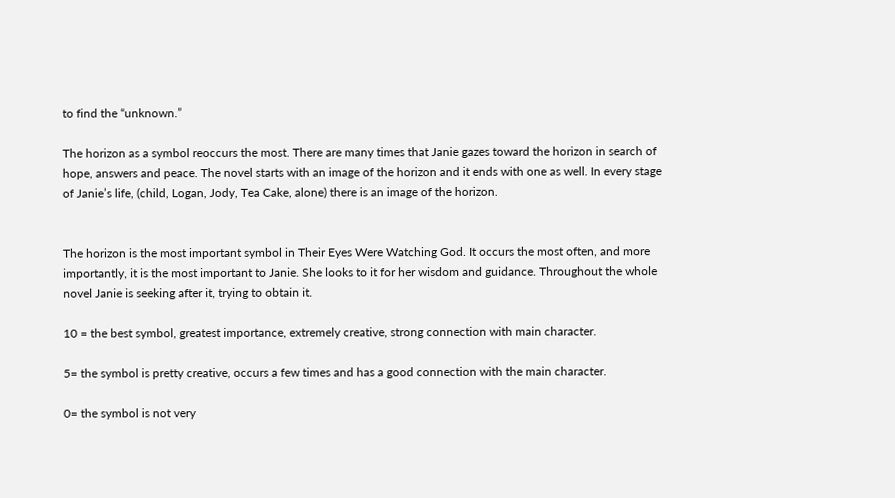to find the “unknown.”

The horizon as a symbol reoccurs the most. There are many times that Janie gazes toward the horizon in search of hope, answers and peace. The novel starts with an image of the horizon and it ends with one as well. In every stage of Janie’s life, (child, Logan, Jody, Tea Cake, alone) there is an image of the horizon.


The horizon is the most important symbol in Their Eyes Were Watching God. It occurs the most often, and more importantly, it is the most important to Janie. She looks to it for her wisdom and guidance. Throughout the whole novel Janie is seeking after it, trying to obtain it.

10 = the best symbol, greatest importance, extremely creative, strong connection with main character.

5= the symbol is pretty creative, occurs a few times and has a good connection with the main character.

0= the symbol is not very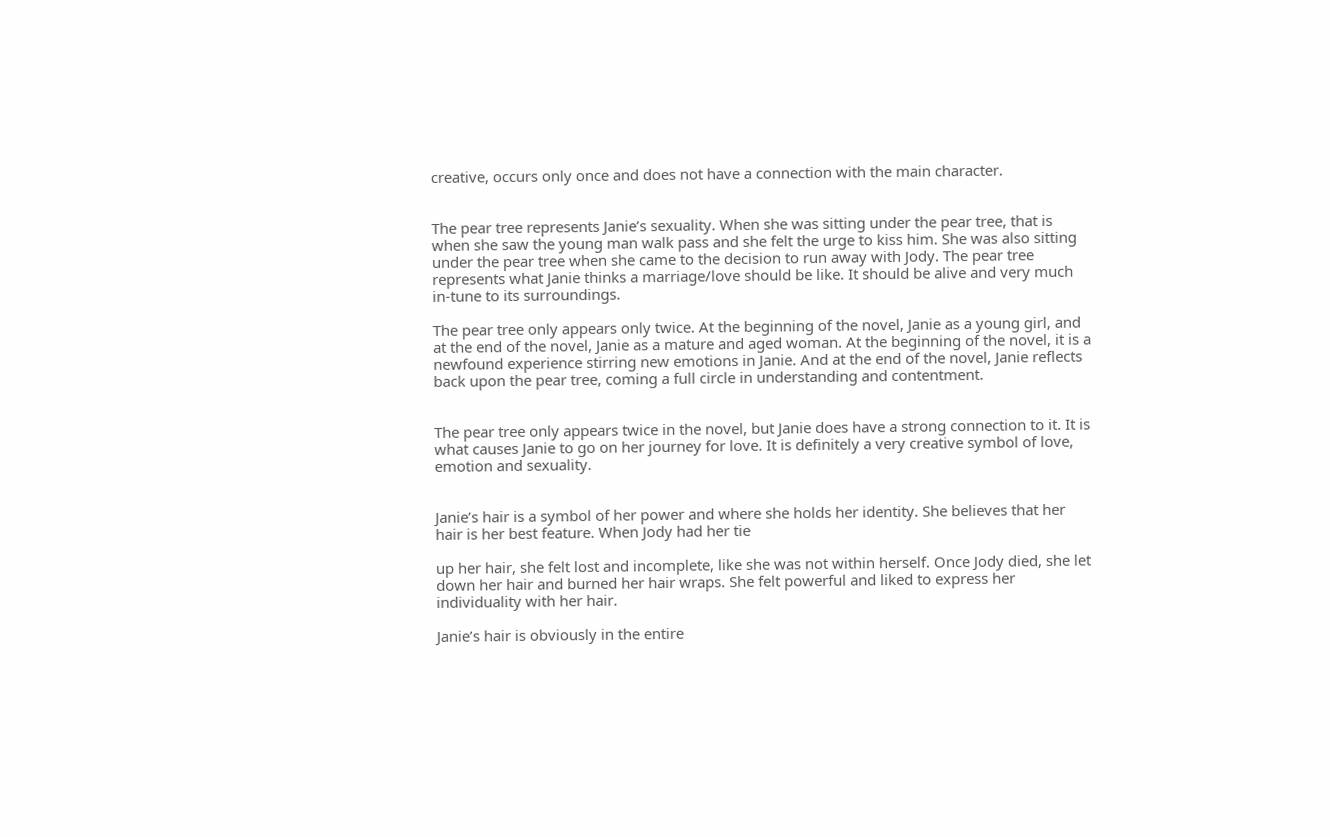creative, occurs only once and does not have a connection with the main character.


The pear tree represents Janie’s sexuality. When she was sitting under the pear tree, that is when she saw the young man walk pass and she felt the urge to kiss him. She was also sitting under the pear tree when she came to the decision to run away with Jody. The pear tree represents what Janie thinks a marriage/love should be like. It should be alive and very much in-tune to its surroundings.

The pear tree only appears only twice. At the beginning of the novel, Janie as a young girl, and at the end of the novel, Janie as a mature and aged woman. At the beginning of the novel, it is a newfound experience stirring new emotions in Janie. And at the end of the novel, Janie reflects back upon the pear tree, coming a full circle in understanding and contentment.


The pear tree only appears twice in the novel, but Janie does have a strong connection to it. It is what causes Janie to go on her journey for love. It is definitely a very creative symbol of love, emotion and sexuality.


Janie’s hair is a symbol of her power and where she holds her identity. She believes that her hair is her best feature. When Jody had her tie

up her hair, she felt lost and incomplete, like she was not within herself. Once Jody died, she let down her hair and burned her hair wraps. She felt powerful and liked to express her individuality with her hair.

Janie’s hair is obviously in the entire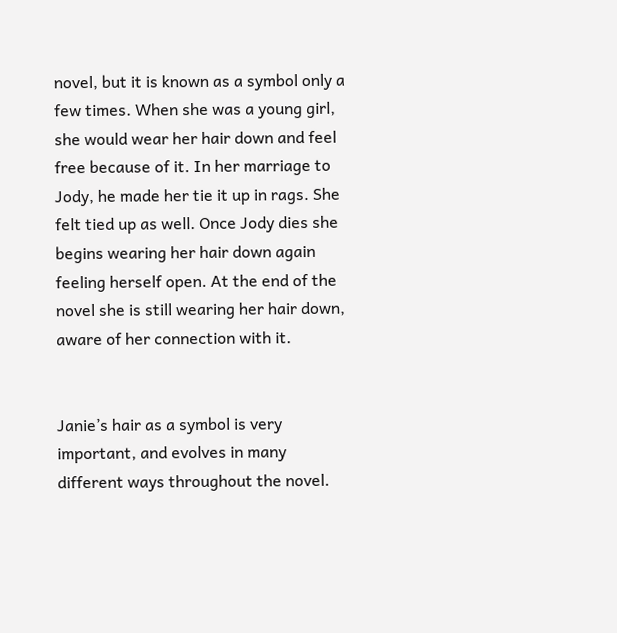novel, but it is known as a symbol only a few times. When she was a young girl, she would wear her hair down and feel free because of it. In her marriage to Jody, he made her tie it up in rags. She felt tied up as well. Once Jody dies she begins wearing her hair down again feeling herself open. At the end of the novel she is still wearing her hair down, aware of her connection with it.


Janie’s hair as a symbol is very important, and evolves in many different ways throughout the novel.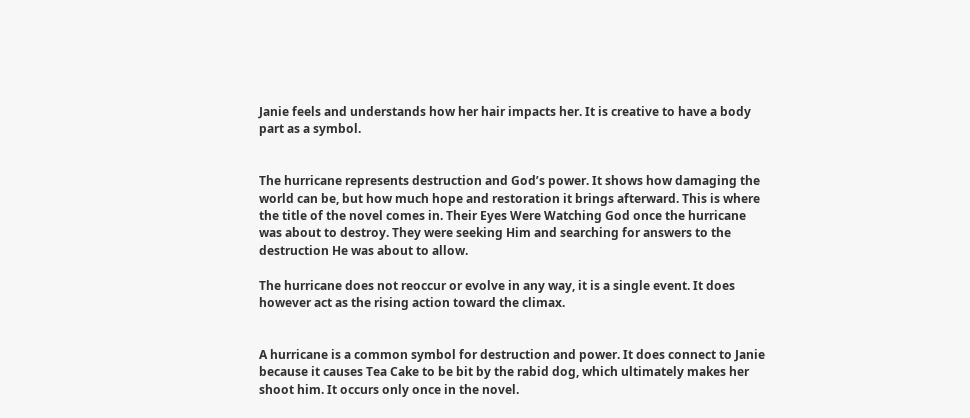Janie feels and understands how her hair impacts her. It is creative to have a body part as a symbol.


The hurricane represents destruction and God’s power. It shows how damaging the world can be, but how much hope and restoration it brings afterward. This is where the title of the novel comes in. Their Eyes Were Watching God once the hurricane was about to destroy. They were seeking Him and searching for answers to the destruction He was about to allow.

The hurricane does not reoccur or evolve in any way, it is a single event. It does however act as the rising action toward the climax.


A hurricane is a common symbol for destruction and power. It does connect to Janie because it causes Tea Cake to be bit by the rabid dog, which ultimately makes her shoot him. It occurs only once in the novel.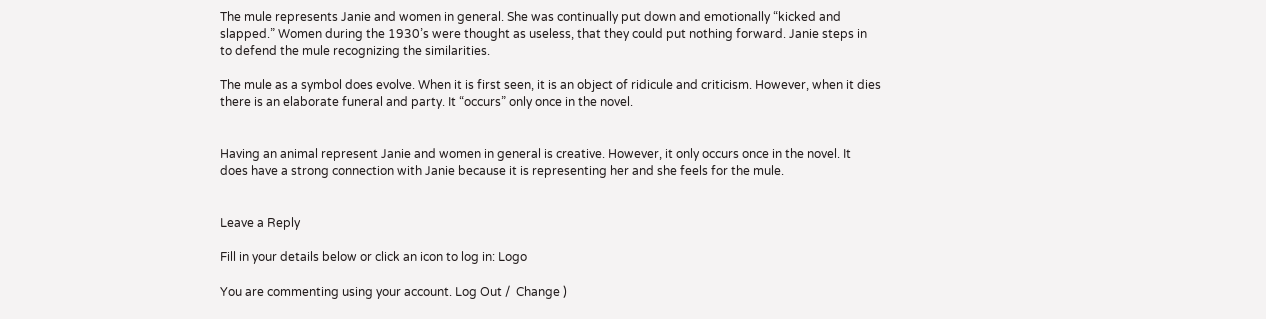The mule represents Janie and women in general. She was continually put down and emotionally “kicked and slapped.” Women during the 1930’s were thought as useless, that they could put nothing forward. Janie steps in to defend the mule recognizing the similarities.

The mule as a symbol does evolve. When it is first seen, it is an object of ridicule and criticism. However, when it dies there is an elaborate funeral and party. It “occurs” only once in the novel.


Having an animal represent Janie and women in general is creative. However, it only occurs once in the novel. It does have a strong connection with Janie because it is representing her and she feels for the mule.


Leave a Reply

Fill in your details below or click an icon to log in: Logo

You are commenting using your account. Log Out /  Change )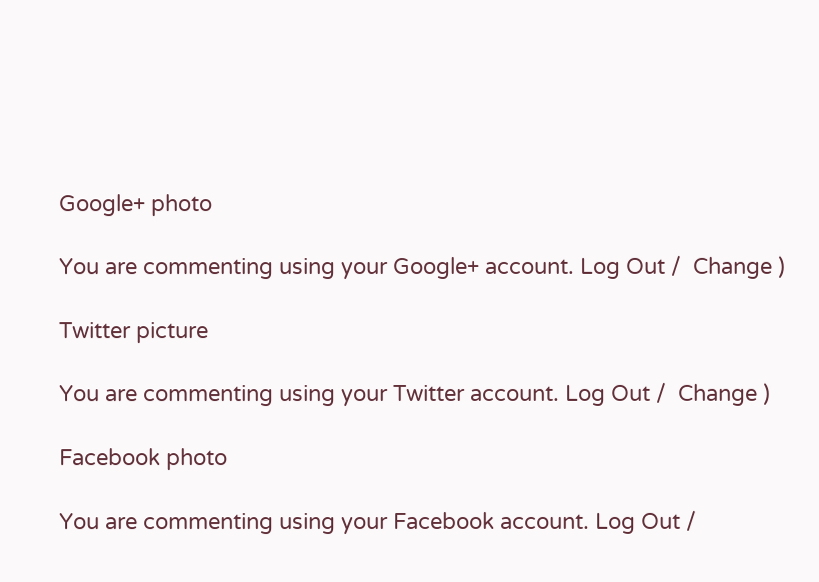Google+ photo

You are commenting using your Google+ account. Log Out /  Change )

Twitter picture

You are commenting using your Twitter account. Log Out /  Change )

Facebook photo

You are commenting using your Facebook account. Log Out /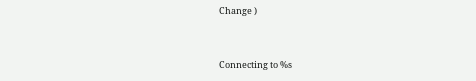Change )


Connecting to %s